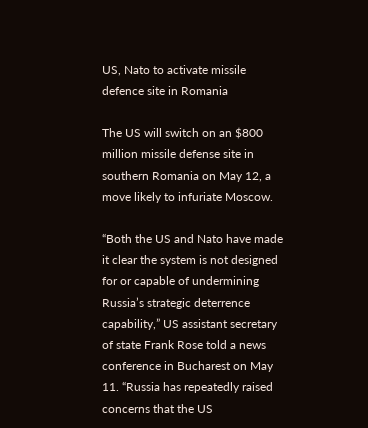US, Nato to activate missile defence site in Romania

The US will switch on an $800 million missile defense site in southern Romania on May 12, a move likely to infuriate Moscow.

“Both the US and Nato have made it clear the system is not designed for or capable of undermining Russia’s strategic deterrence capability,” US assistant secretary of state Frank Rose told a news conference in Bucharest on May 11. “Russia has repeatedly raised concerns that the US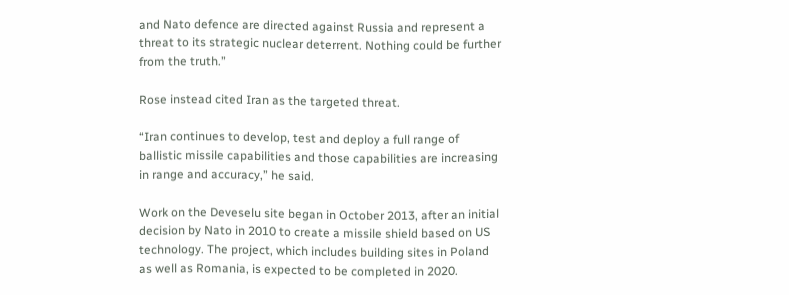and Nato defence are directed against Russia and represent a threat to its strategic nuclear deterrent. Nothing could be further from the truth.”

Rose instead cited Iran as the targeted threat.

“Iran continues to develop, test and deploy a full range of ballistic missile capabilities and those capabilities are increasing in range and accuracy,” he said.

Work on the Deveselu site began in October 2013, after an initial decision by Nato in 2010 to create a missile shield based on US technology. The project, which includes building sites in Poland as well as Romania, is expected to be completed in 2020.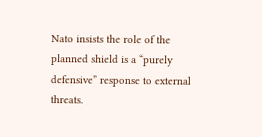Nato insists the role of the planned shield is a “purely defensive” response to external threats.